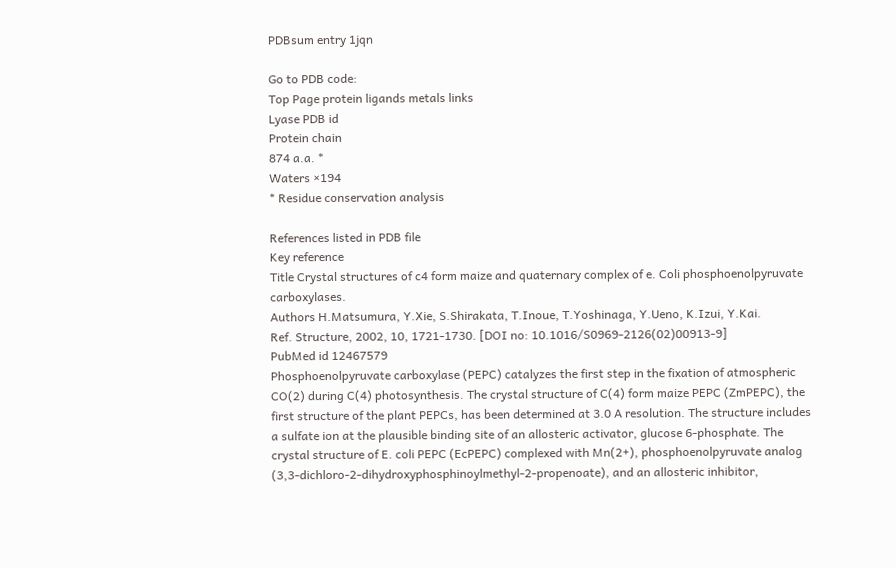PDBsum entry 1jqn

Go to PDB code:
Top Page protein ligands metals links
Lyase PDB id
Protein chain
874 a.a. *
Waters ×194
* Residue conservation analysis

References listed in PDB file
Key reference
Title Crystal structures of c4 form maize and quaternary complex of e. Coli phosphoenolpyruvate carboxylases.
Authors H.Matsumura, Y.Xie, S.Shirakata, T.Inoue, T.Yoshinaga, Y.Ueno, K.Izui, Y.Kai.
Ref. Structure, 2002, 10, 1721-1730. [DOI no: 10.1016/S0969-2126(02)00913-9]
PubMed id 12467579
Phosphoenolpyruvate carboxylase (PEPC) catalyzes the first step in the fixation of atmospheric CO(2) during C(4) photosynthesis. The crystal structure of C(4) form maize PEPC (ZmPEPC), the first structure of the plant PEPCs, has been determined at 3.0 A resolution. The structure includes a sulfate ion at the plausible binding site of an allosteric activator, glucose 6-phosphate. The crystal structure of E. coli PEPC (EcPEPC) complexed with Mn(2+), phosphoenolpyruvate analog (3,3-dichloro-2-dihydroxyphosphinoylmethyl-2-propenoate), and an allosteric inhibitor,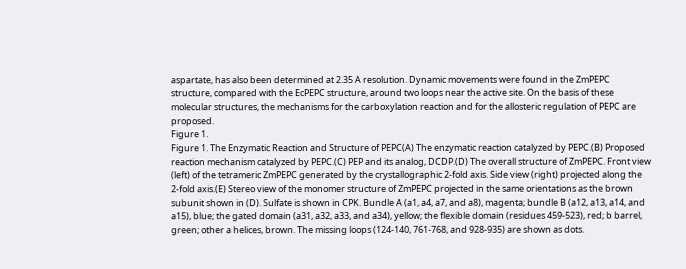aspartate, has also been determined at 2.35 A resolution. Dynamic movements were found in the ZmPEPC structure, compared with the EcPEPC structure, around two loops near the active site. On the basis of these molecular structures, the mechanisms for the carboxylation reaction and for the allosteric regulation of PEPC are proposed.
Figure 1.
Figure 1. The Enzymatic Reaction and Structure of PEPC(A) The enzymatic reaction catalyzed by PEPC.(B) Proposed reaction mechanism catalyzed by PEPC.(C) PEP and its analog, DCDP.(D) The overall structure of ZmPEPC. Front view (left) of the tetrameric ZmPEPC generated by the crystallographic 2-fold axis. Side view (right) projected along the 2-fold axis.(E) Stereo view of the monomer structure of ZmPEPC projected in the same orientations as the brown subunit shown in (D). Sulfate is shown in CPK. Bundle A (a1, a4, a7, and a8), magenta; bundle B (a12, a13, a14, and a15), blue; the gated domain (a31, a32, a33, and a34), yellow; the flexible domain (residues 459-523), red; b barrel, green; other a helices, brown. The missing loops (124-140, 761-768, and 928-935) are shown as dots.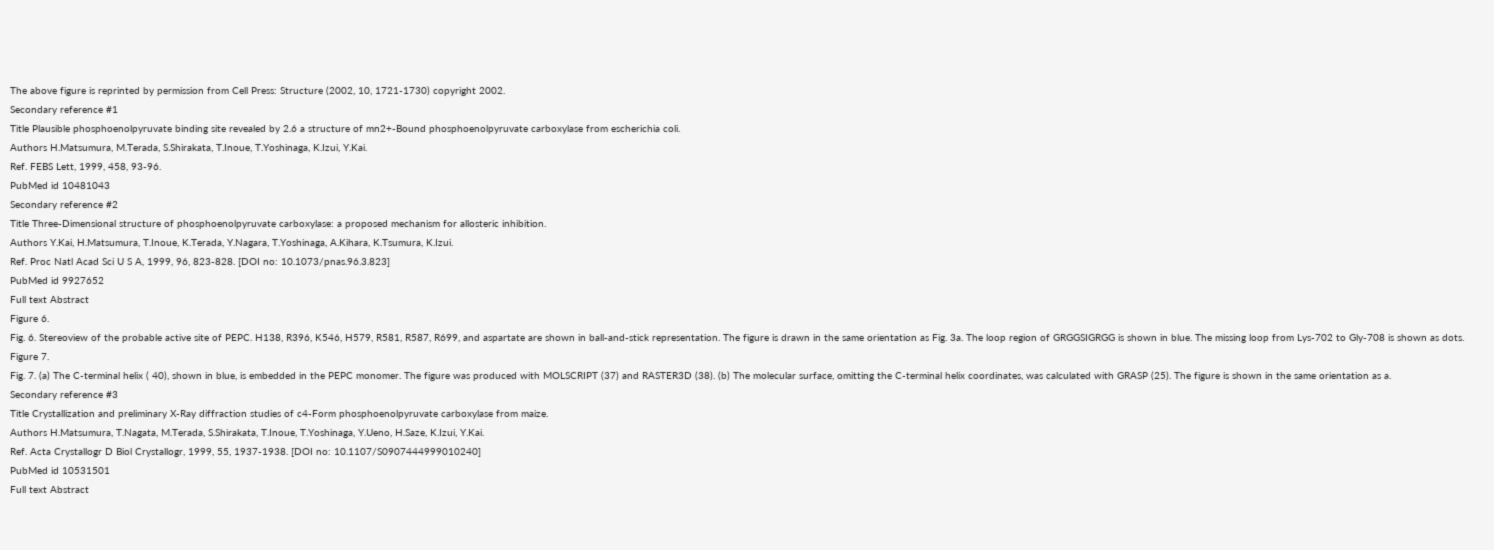The above figure is reprinted by permission from Cell Press: Structure (2002, 10, 1721-1730) copyright 2002.
Secondary reference #1
Title Plausible phosphoenolpyruvate binding site revealed by 2.6 a structure of mn2+-Bound phosphoenolpyruvate carboxylase from escherichia coli.
Authors H.Matsumura, M.Terada, S.Shirakata, T.Inoue, T.Yoshinaga, K.Izui, Y.Kai.
Ref. FEBS Lett, 1999, 458, 93-96.
PubMed id 10481043
Secondary reference #2
Title Three-Dimensional structure of phosphoenolpyruvate carboxylase: a proposed mechanism for allosteric inhibition.
Authors Y.Kai, H.Matsumura, T.Inoue, K.Terada, Y.Nagara, T.Yoshinaga, A.Kihara, K.Tsumura, K.Izui.
Ref. Proc Natl Acad Sci U S A, 1999, 96, 823-828. [DOI no: 10.1073/pnas.96.3.823]
PubMed id 9927652
Full text Abstract
Figure 6.
Fig. 6. Stereoview of the probable active site of PEPC. H138, R396, K546, H579, R581, R587, R699, and aspartate are shown in ball-and-stick representation. The figure is drawn in the same orientation as Fig. 3a. The loop region of GRGGSIGRGG is shown in blue. The missing loop from Lys-702 to Gly-708 is shown as dots.
Figure 7.
Fig. 7. (a) The C-terminal helix ( 40), shown in blue, is embedded in the PEPC monomer. The figure was produced with MOLSCRIPT (37) and RASTER3D (38). (b) The molecular surface, omitting the C-terminal helix coordinates, was calculated with GRASP (25). The figure is shown in the same orientation as a.
Secondary reference #3
Title Crystallization and preliminary X-Ray diffraction studies of c4-Form phosphoenolpyruvate carboxylase from maize.
Authors H.Matsumura, T.Nagata, M.Terada, S.Shirakata, T.Inoue, T.Yoshinaga, Y.Ueno, H.Saze, K.Izui, Y.Kai.
Ref. Acta Crystallogr D Biol Crystallogr, 1999, 55, 1937-1938. [DOI no: 10.1107/S0907444999010240]
PubMed id 10531501
Full text Abstract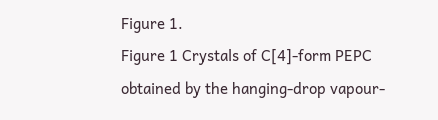Figure 1.
Figure 1 Crystals of C[4]-form PEPC obtained by the hanging-drop vapour-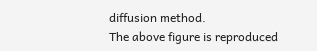diffusion method.
The above figure is reproduced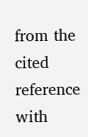from the cited reference with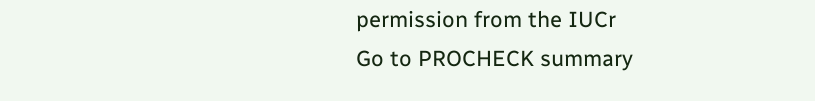permission from the IUCr
Go to PROCHECK summary